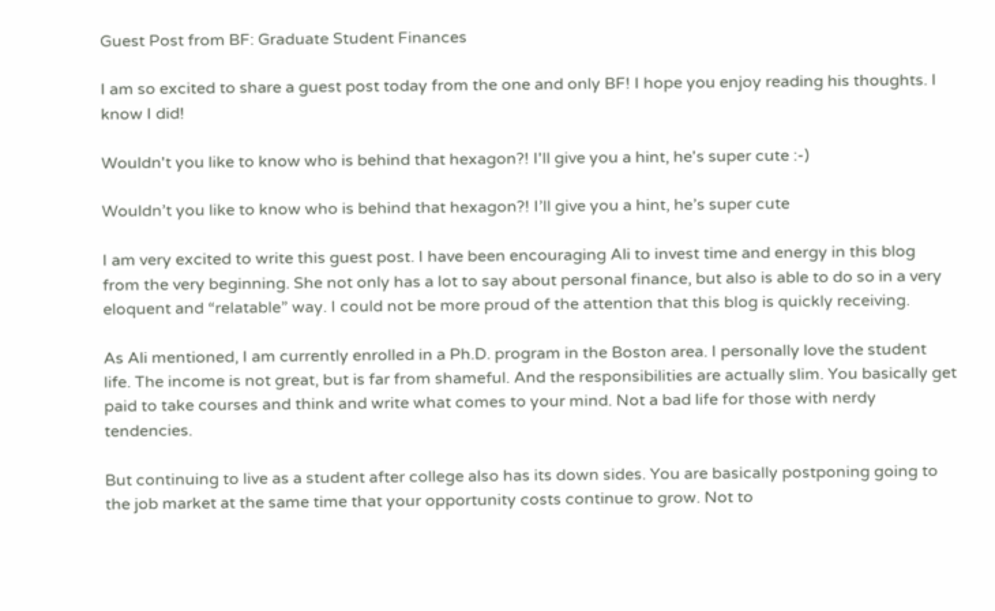Guest Post from BF: Graduate Student Finances

I am so excited to share a guest post today from the one and only BF! I hope you enjoy reading his thoughts. I know I did!

Wouldn't you like to know who is behind that hexagon?! I'll give you a hint, he's super cute :-)

Wouldn’t you like to know who is behind that hexagon?! I’ll give you a hint, he’s super cute

I am very excited to write this guest post. I have been encouraging Ali to invest time and energy in this blog from the very beginning. She not only has a lot to say about personal finance, but also is able to do so in a very eloquent and “relatable” way. I could not be more proud of the attention that this blog is quickly receiving.

As Ali mentioned, I am currently enrolled in a Ph.D. program in the Boston area. I personally love the student life. The income is not great, but is far from shameful. And the responsibilities are actually slim. You basically get paid to take courses and think and write what comes to your mind. Not a bad life for those with nerdy tendencies.

But continuing to live as a student after college also has its down sides. You are basically postponing going to the job market at the same time that your opportunity costs continue to grow. Not to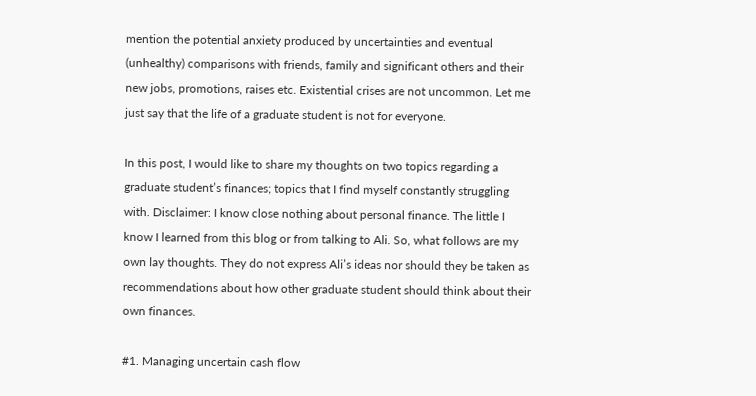mention the potential anxiety produced by uncertainties and eventual (unhealthy) comparisons with friends, family and significant others and their new jobs, promotions, raises etc. Existential crises are not uncommon. Let me just say that the life of a graduate student is not for everyone.

In this post, I would like to share my thoughts on two topics regarding a graduate student’s finances; topics that I find myself constantly struggling with. Disclaimer: I know close nothing about personal finance. The little I know I learned from this blog or from talking to Ali. So, what follows are my own lay thoughts. They do not express Ali’s ideas nor should they be taken as recommendations about how other graduate student should think about their own finances.

#1. Managing uncertain cash flow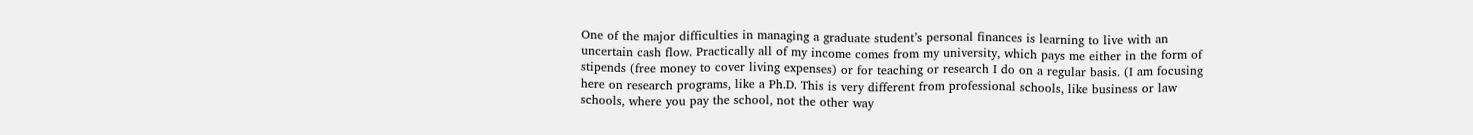One of the major difficulties in managing a graduate student’s personal finances is learning to live with an uncertain cash flow. Practically all of my income comes from my university, which pays me either in the form of stipends (free money to cover living expenses) or for teaching or research I do on a regular basis. (I am focusing here on research programs, like a Ph.D. This is very different from professional schools, like business or law schools, where you pay the school, not the other way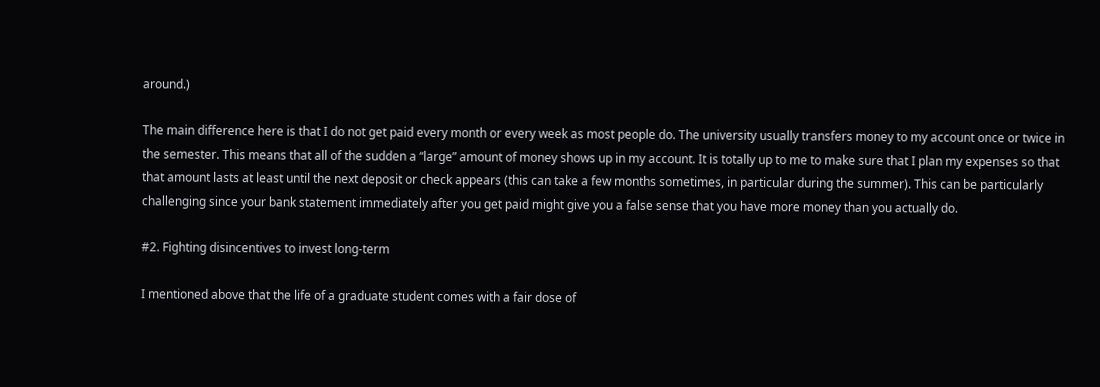around.)

The main difference here is that I do not get paid every month or every week as most people do. The university usually transfers money to my account once or twice in the semester. This means that all of the sudden a “large” amount of money shows up in my account. It is totally up to me to make sure that I plan my expenses so that that amount lasts at least until the next deposit or check appears (this can take a few months sometimes, in particular during the summer). This can be particularly challenging since your bank statement immediately after you get paid might give you a false sense that you have more money than you actually do.

#2. Fighting disincentives to invest long-term

I mentioned above that the life of a graduate student comes with a fair dose of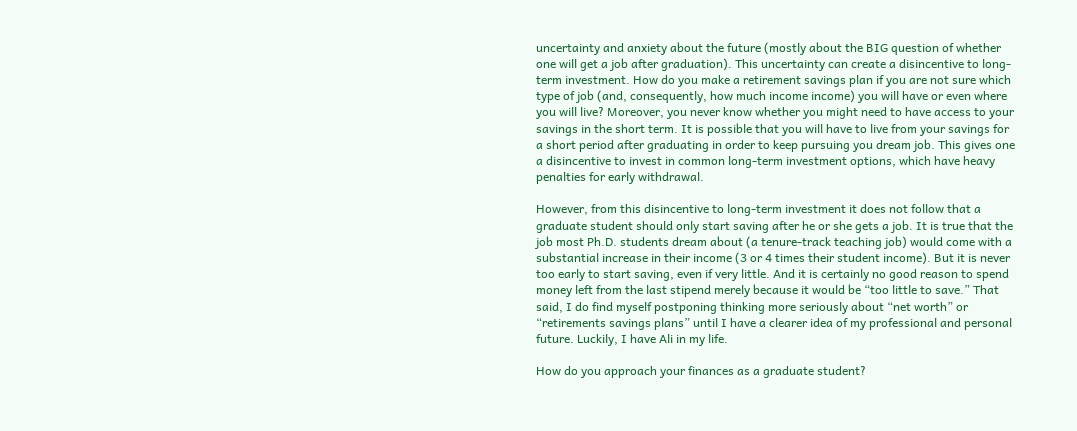uncertainty and anxiety about the future (mostly about the BIG question of whether one will get a job after graduation). This uncertainty can create a disincentive to long-term investment. How do you make a retirement savings plan if you are not sure which type of job (and, consequently, how much income income) you will have or even where you will live? Moreover, you never know whether you might need to have access to your savings in the short term. It is possible that you will have to live from your savings for a short period after graduating in order to keep pursuing you dream job. This gives one a disincentive to invest in common long-term investment options, which have heavy penalties for early withdrawal.

However, from this disincentive to long-term investment it does not follow that a graduate student should only start saving after he or she gets a job. It is true that the job most Ph.D. students dream about (a tenure-track teaching job) would come with a substantial increase in their income (3 or 4 times their student income). But it is never too early to start saving, even if very little. And it is certainly no good reason to spend money left from the last stipend merely because it would be “too little to save.” That said, I do find myself postponing thinking more seriously about “net worth” or “retirements savings plans” until I have a clearer idea of my professional and personal future. Luckily, I have Ali in my life.

How do you approach your finances as a graduate student?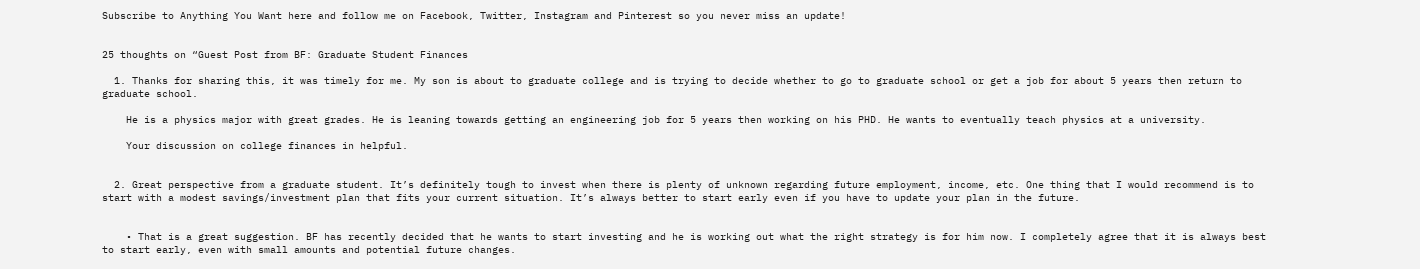Subscribe to Anything You Want here and follow me on Facebook, Twitter, Instagram and Pinterest so you never miss an update!


25 thoughts on “Guest Post from BF: Graduate Student Finances

  1. Thanks for sharing this, it was timely for me. My son is about to graduate college and is trying to decide whether to go to graduate school or get a job for about 5 years then return to graduate school.

    He is a physics major with great grades. He is leaning towards getting an engineering job for 5 years then working on his PHD. He wants to eventually teach physics at a university.

    Your discussion on college finances in helpful.


  2. Great perspective from a graduate student. It’s definitely tough to invest when there is plenty of unknown regarding future employment, income, etc. One thing that I would recommend is to start with a modest savings/investment plan that fits your current situation. It’s always better to start early even if you have to update your plan in the future.


    • That is a great suggestion. BF has recently decided that he wants to start investing and he is working out what the right strategy is for him now. I completely agree that it is always best to start early, even with small amounts and potential future changes.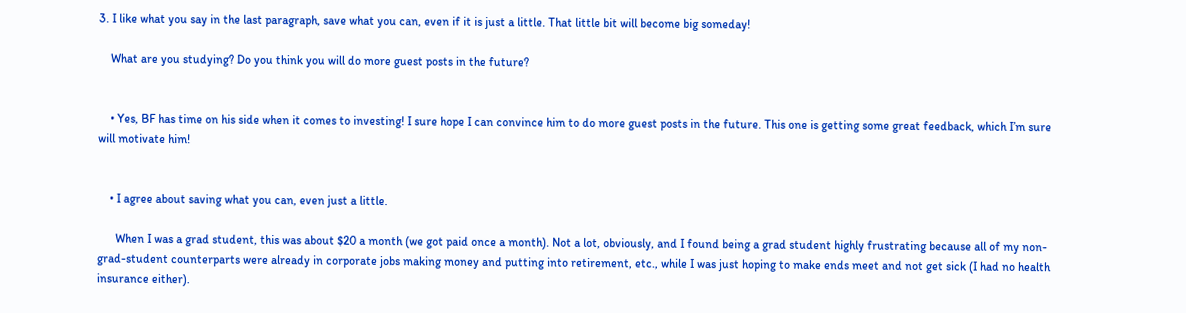3. I like what you say in the last paragraph, save what you can, even if it is just a little. That little bit will become big someday!

    What are you studying? Do you think you will do more guest posts in the future?


    • Yes, BF has time on his side when it comes to investing! I sure hope I can convince him to do more guest posts in the future. This one is getting some great feedback, which I’m sure will motivate him!


    • I agree about saving what you can, even just a little.

      When I was a grad student, this was about $20 a month (we got paid once a month). Not a lot, obviously, and I found being a grad student highly frustrating because all of my non-grad-student counterparts were already in corporate jobs making money and putting into retirement, etc., while I was just hoping to make ends meet and not get sick (I had no health insurance either).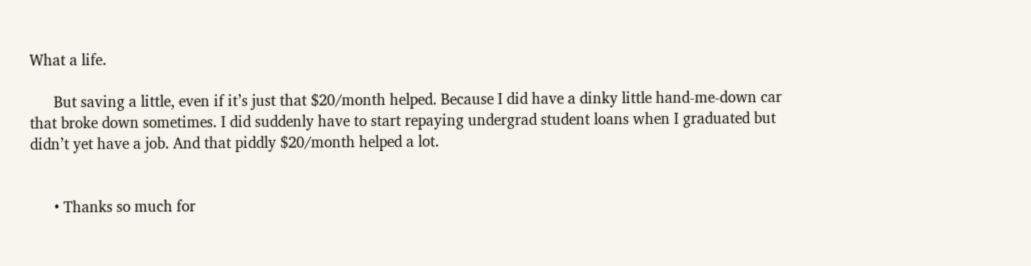What a life.

      But saving a little, even if it’s just that $20/month helped. Because I did have a dinky little hand-me-down car that broke down sometimes. I did suddenly have to start repaying undergrad student loans when I graduated but didn’t yet have a job. And that piddly $20/month helped a lot.


      • Thanks so much for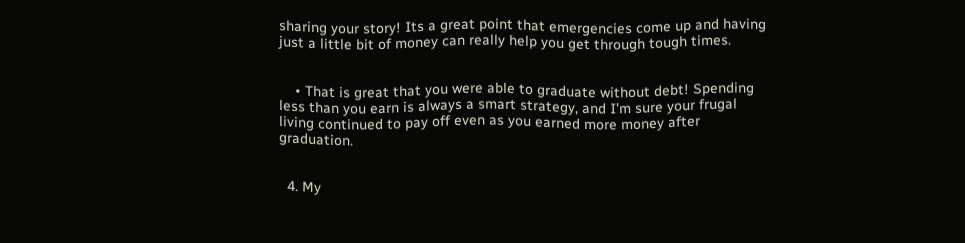sharing your story! Its a great point that emergencies come up and having just a little bit of money can really help you get through tough times.


    • That is great that you were able to graduate without debt! Spending less than you earn is always a smart strategy, and I’m sure your frugal living continued to pay off even as you earned more money after graduation.


  4. My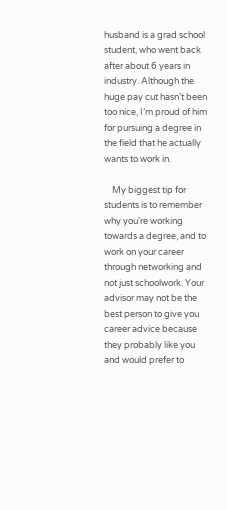husband is a grad school student, who went back after about 6 years in industry. Although the huge pay cut hasn’t been too nice, I’m proud of him for pursuing a degree in the field that he actually wants to work in.

    My biggest tip for students is to remember why you’re working towards a degree, and to work on your career through networking and not just schoolwork. Your advisor may not be the best person to give you career advice because they probably like you and would prefer to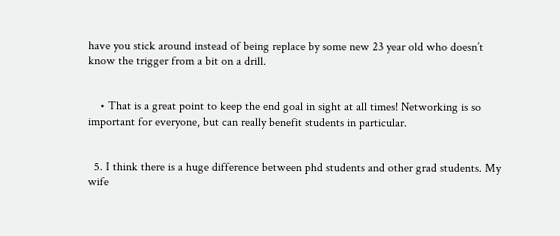have you stick around instead of being replace by some new 23 year old who doesn’t know the trigger from a bit on a drill.


    • That is a great point to keep the end goal in sight at all times! Networking is so important for everyone, but can really benefit students in particular.


  5. I think there is a huge difference between phd students and other grad students. My wife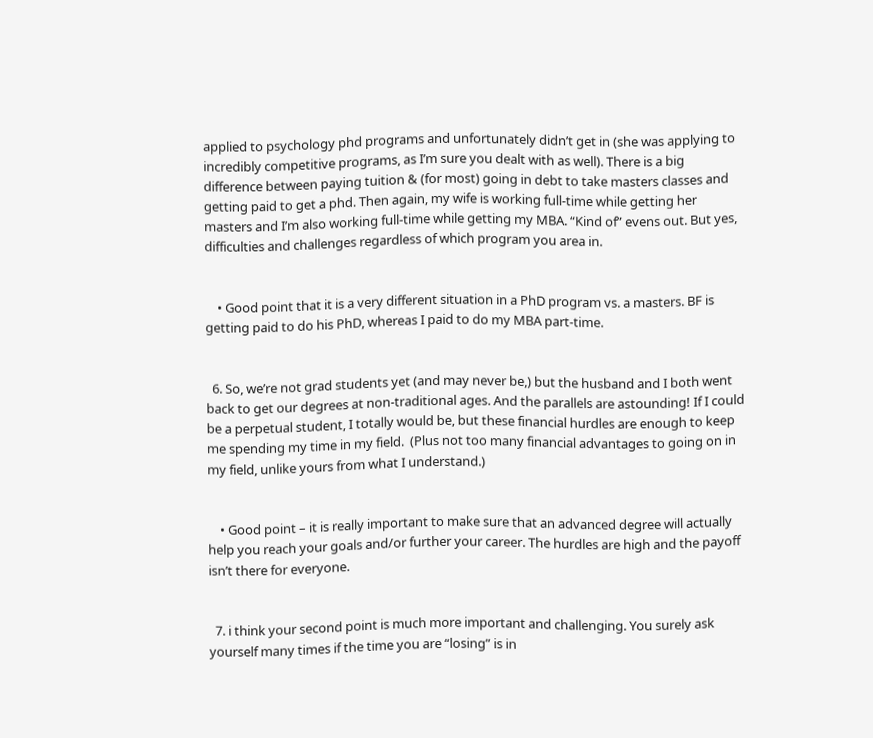applied to psychology phd programs and unfortunately didn’t get in (she was applying to incredibly competitive programs, as I’m sure you dealt with as well). There is a big difference between paying tuition & (for most) going in debt to take masters classes and getting paid to get a phd. Then again, my wife is working full-time while getting her masters and I’m also working full-time while getting my MBA. “Kind of” evens out. But yes, difficulties and challenges regardless of which program you area in.


    • Good point that it is a very different situation in a PhD program vs. a masters. BF is getting paid to do his PhD, whereas I paid to do my MBA part-time.


  6. So, we’re not grad students yet (and may never be,) but the husband and I both went back to get our degrees at non-traditional ages. And the parallels are astounding! If I could be a perpetual student, I totally would be, but these financial hurdles are enough to keep me spending my time in my field.  (Plus not too many financial advantages to going on in my field, unlike yours from what I understand.)


    • Good point – it is really important to make sure that an advanced degree will actually help you reach your goals and/or further your career. The hurdles are high and the payoff isn’t there for everyone.


  7. i think your second point is much more important and challenging. You surely ask yourself many times if the time you are “losing” is in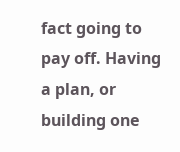fact going to pay off. Having a plan, or building one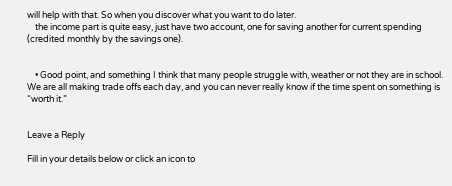will help with that. So when you discover what you want to do later.
    the income part is quite easy, just have two account, one for saving another for current spending (credited monthly by the savings one).


    • Good point, and something I think that many people struggle with, weather or not they are in school. We are all making trade offs each day, and you can never really know if the time spent on something is “worth it.”


Leave a Reply

Fill in your details below or click an icon to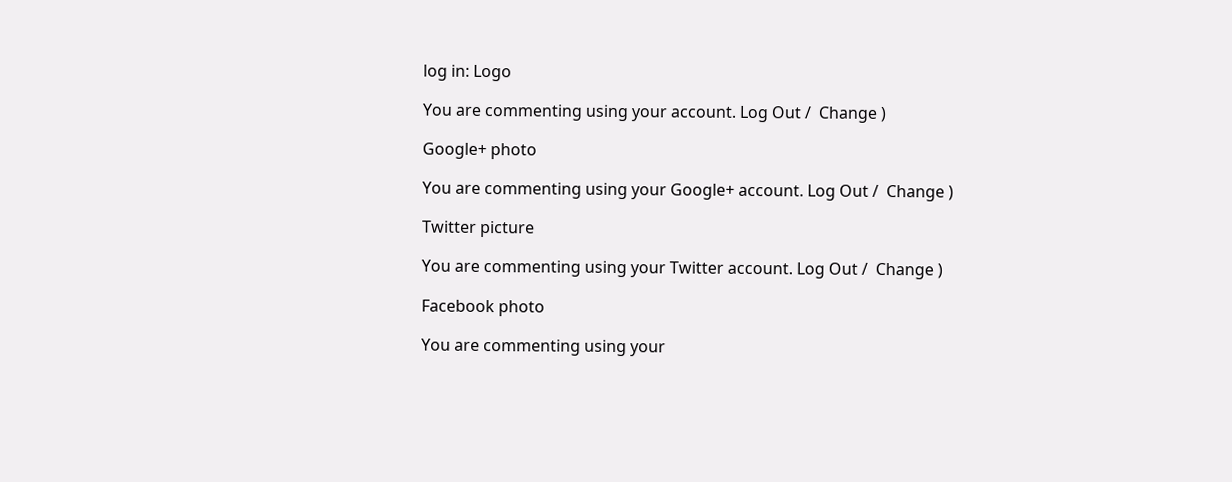log in: Logo

You are commenting using your account. Log Out /  Change )

Google+ photo

You are commenting using your Google+ account. Log Out /  Change )

Twitter picture

You are commenting using your Twitter account. Log Out /  Change )

Facebook photo

You are commenting using your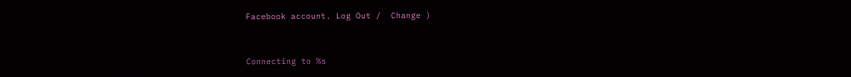Facebook account. Log Out /  Change )


Connecting to %s